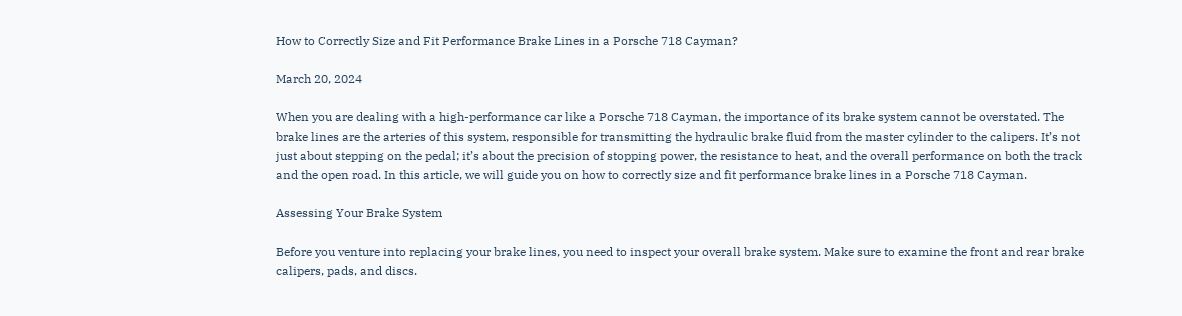How to Correctly Size and Fit Performance Brake Lines in a Porsche 718 Cayman?

March 20, 2024

When you are dealing with a high-performance car like a Porsche 718 Cayman, the importance of its brake system cannot be overstated. The brake lines are the arteries of this system, responsible for transmitting the hydraulic brake fluid from the master cylinder to the calipers. It’s not just about stepping on the pedal; it’s about the precision of stopping power, the resistance to heat, and the overall performance on both the track and the open road. In this article, we will guide you on how to correctly size and fit performance brake lines in a Porsche 718 Cayman.

Assessing Your Brake System

Before you venture into replacing your brake lines, you need to inspect your overall brake system. Make sure to examine the front and rear brake calipers, pads, and discs.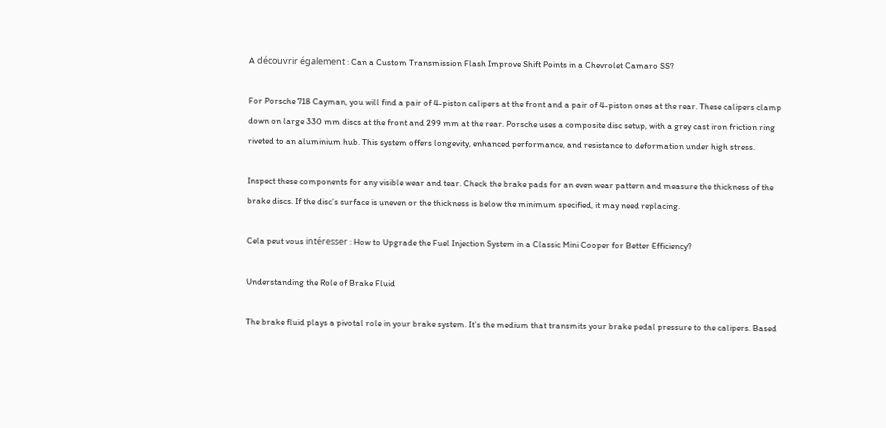A découvrir également : Can a Custom Transmission Flash Improve Shift Points in a Chevrolet Camaro SS?

For Porsche 718 Cayman, you will find a pair of 4-piston calipers at the front and a pair of 4-piston ones at the rear. These calipers clamp down on large 330 mm discs at the front and 299 mm at the rear. Porsche uses a composite disc setup, with a grey cast iron friction ring riveted to an aluminium hub. This system offers longevity, enhanced performance, and resistance to deformation under high stress.

Inspect these components for any visible wear and tear. Check the brake pads for an even wear pattern and measure the thickness of the brake discs. If the disc’s surface is uneven or the thickness is below the minimum specified, it may need replacing.

Cela peut vous intéresser : How to Upgrade the Fuel Injection System in a Classic Mini Cooper for Better Efficiency?

Understanding the Role of Brake Fluid

The brake fluid plays a pivotal role in your brake system. It’s the medium that transmits your brake pedal pressure to the calipers. Based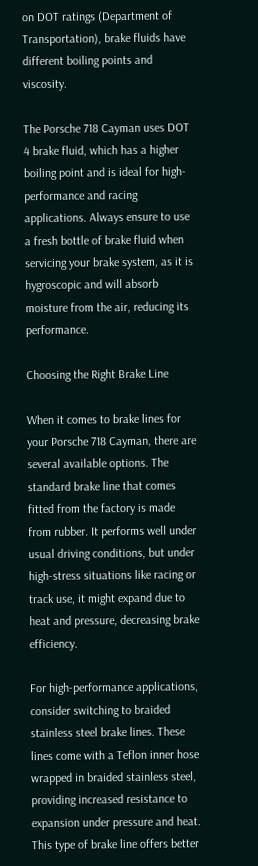on DOT ratings (Department of Transportation), brake fluids have different boiling points and viscosity.

The Porsche 718 Cayman uses DOT 4 brake fluid, which has a higher boiling point and is ideal for high-performance and racing applications. Always ensure to use a fresh bottle of brake fluid when servicing your brake system, as it is hygroscopic and will absorb moisture from the air, reducing its performance.

Choosing the Right Brake Line

When it comes to brake lines for your Porsche 718 Cayman, there are several available options. The standard brake line that comes fitted from the factory is made from rubber. It performs well under usual driving conditions, but under high-stress situations like racing or track use, it might expand due to heat and pressure, decreasing brake efficiency.

For high-performance applications, consider switching to braided stainless steel brake lines. These lines come with a Teflon inner hose wrapped in braided stainless steel, providing increased resistance to expansion under pressure and heat. This type of brake line offers better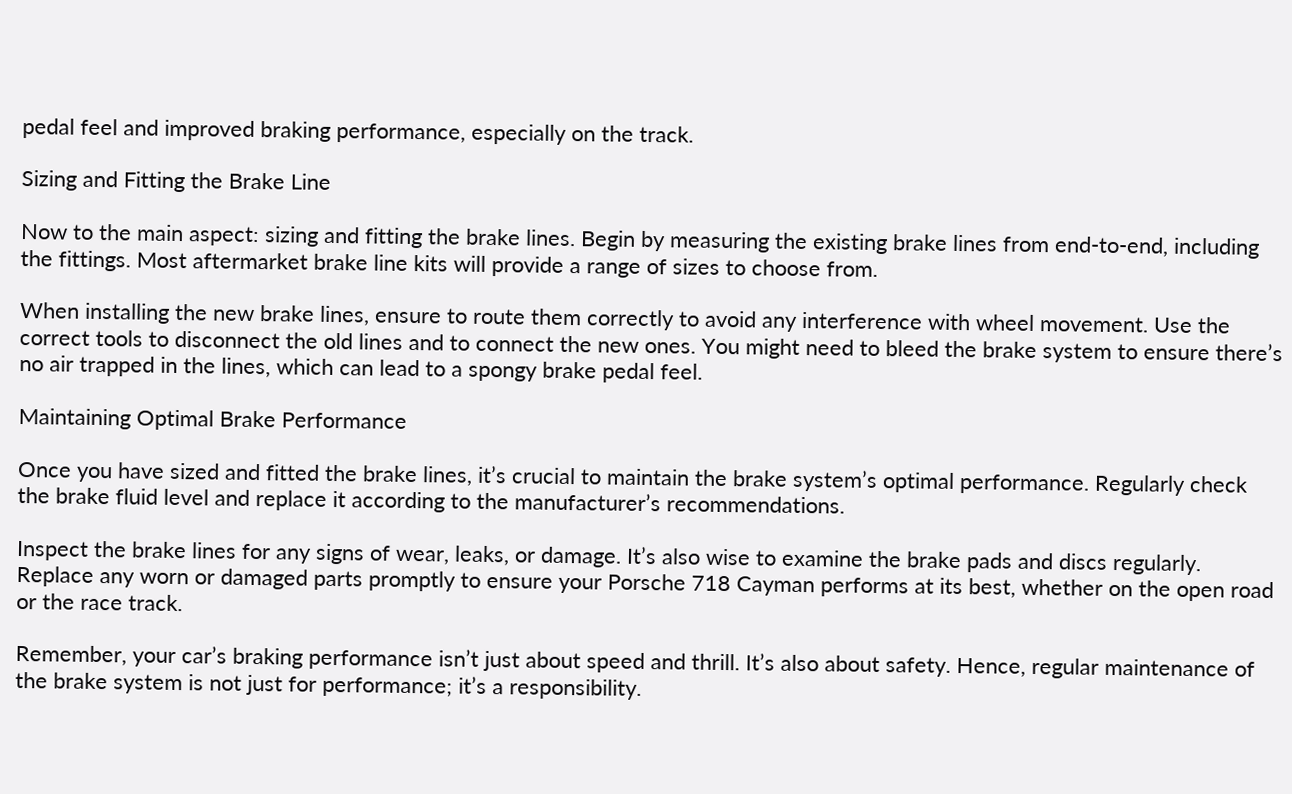pedal feel and improved braking performance, especially on the track.

Sizing and Fitting the Brake Line

Now to the main aspect: sizing and fitting the brake lines. Begin by measuring the existing brake lines from end-to-end, including the fittings. Most aftermarket brake line kits will provide a range of sizes to choose from.

When installing the new brake lines, ensure to route them correctly to avoid any interference with wheel movement. Use the correct tools to disconnect the old lines and to connect the new ones. You might need to bleed the brake system to ensure there’s no air trapped in the lines, which can lead to a spongy brake pedal feel.

Maintaining Optimal Brake Performance

Once you have sized and fitted the brake lines, it’s crucial to maintain the brake system’s optimal performance. Regularly check the brake fluid level and replace it according to the manufacturer’s recommendations.

Inspect the brake lines for any signs of wear, leaks, or damage. It’s also wise to examine the brake pads and discs regularly. Replace any worn or damaged parts promptly to ensure your Porsche 718 Cayman performs at its best, whether on the open road or the race track.

Remember, your car’s braking performance isn’t just about speed and thrill. It’s also about safety. Hence, regular maintenance of the brake system is not just for performance; it’s a responsibility.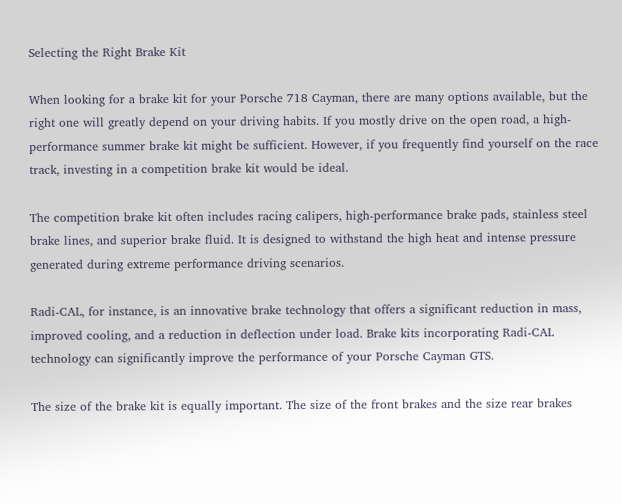Selecting the Right Brake Kit

When looking for a brake kit for your Porsche 718 Cayman, there are many options available, but the right one will greatly depend on your driving habits. If you mostly drive on the open road, a high-performance summer brake kit might be sufficient. However, if you frequently find yourself on the race track, investing in a competition brake kit would be ideal.

The competition brake kit often includes racing calipers, high-performance brake pads, stainless steel brake lines, and superior brake fluid. It is designed to withstand the high heat and intense pressure generated during extreme performance driving scenarios.

Radi-CAL, for instance, is an innovative brake technology that offers a significant reduction in mass, improved cooling, and a reduction in deflection under load. Brake kits incorporating Radi-CAL technology can significantly improve the performance of your Porsche Cayman GTS.

The size of the brake kit is equally important. The size of the front brakes and the size rear brakes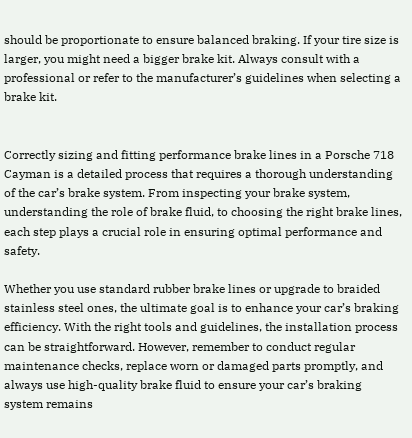should be proportionate to ensure balanced braking. If your tire size is larger, you might need a bigger brake kit. Always consult with a professional or refer to the manufacturer’s guidelines when selecting a brake kit.


Correctly sizing and fitting performance brake lines in a Porsche 718 Cayman is a detailed process that requires a thorough understanding of the car’s brake system. From inspecting your brake system, understanding the role of brake fluid, to choosing the right brake lines, each step plays a crucial role in ensuring optimal performance and safety.

Whether you use standard rubber brake lines or upgrade to braided stainless steel ones, the ultimate goal is to enhance your car’s braking efficiency. With the right tools and guidelines, the installation process can be straightforward. However, remember to conduct regular maintenance checks, replace worn or damaged parts promptly, and always use high-quality brake fluid to ensure your car’s braking system remains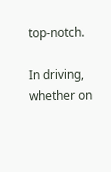top-notch.

In driving, whether on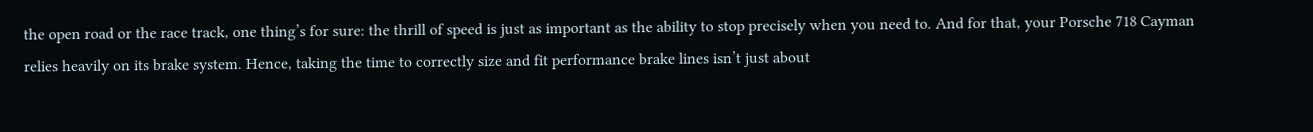the open road or the race track, one thing’s for sure: the thrill of speed is just as important as the ability to stop precisely when you need to. And for that, your Porsche 718 Cayman relies heavily on its brake system. Hence, taking the time to correctly size and fit performance brake lines isn’t just about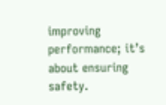improving performance; it’s about ensuring safety.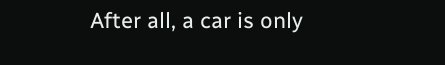After all, a car is only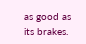as good as its brakes.